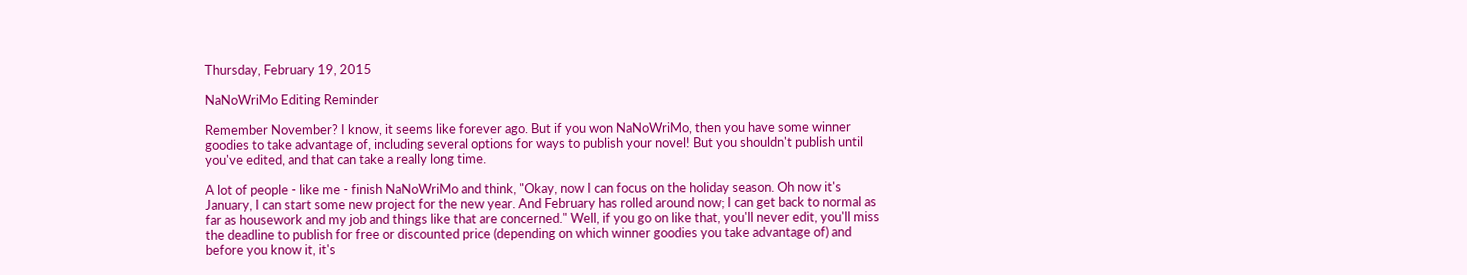Thursday, February 19, 2015

NaNoWriMo Editing Reminder

Remember November? I know, it seems like forever ago. But if you won NaNoWriMo, then you have some winner goodies to take advantage of, including several options for ways to publish your novel! But you shouldn't publish until you've edited, and that can take a really long time.

A lot of people - like me - finish NaNoWriMo and think, "Okay, now I can focus on the holiday season. Oh now it's January, I can start some new project for the new year. And February has rolled around now; I can get back to normal as far as housework and my job and things like that are concerned." Well, if you go on like that, you'll never edit, you'll miss the deadline to publish for free or discounted price (depending on which winner goodies you take advantage of) and before you know it, it's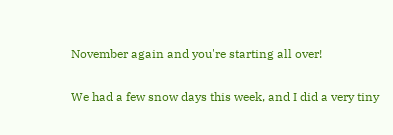November again and you're starting all over!

We had a few snow days this week, and I did a very tiny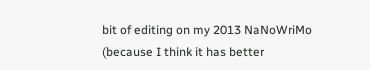bit of editing on my 2013 NaNoWriMo (because I think it has better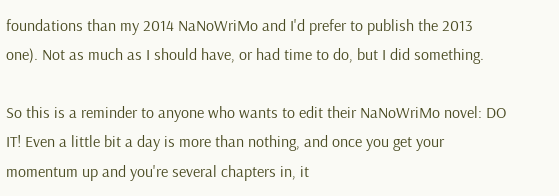foundations than my 2014 NaNoWriMo and I'd prefer to publish the 2013 one). Not as much as I should have, or had time to do, but I did something.

So this is a reminder to anyone who wants to edit their NaNoWriMo novel: DO IT! Even a little bit a day is more than nothing, and once you get your momentum up and you're several chapters in, it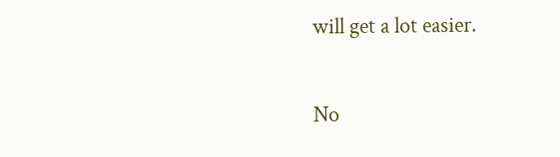will get a lot easier.

No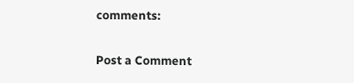comments:

Post a Comment